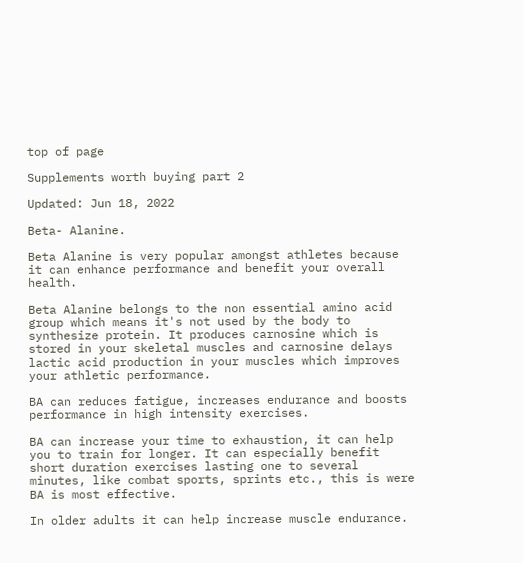top of page

Supplements worth buying part 2

Updated: Jun 18, 2022

Beta- Alanine.

Beta Alanine is very popular amongst athletes because it can enhance performance and benefit your overall health.

Beta Alanine belongs to the non essential amino acid group which means it's not used by the body to synthesize protein. It produces carnosine which is stored in your skeletal muscles and carnosine delays lactic acid production in your muscles which improves your athletic performance.

BA can reduces fatigue, increases endurance and boosts performance in high intensity exercises.

BA can increase your time to exhaustion, it can help you to train for longer. It can especially benefit short duration exercises lasting one to several minutes, like combat sports, sprints etc., this is were BA is most effective.

In older adults it can help increase muscle endurance.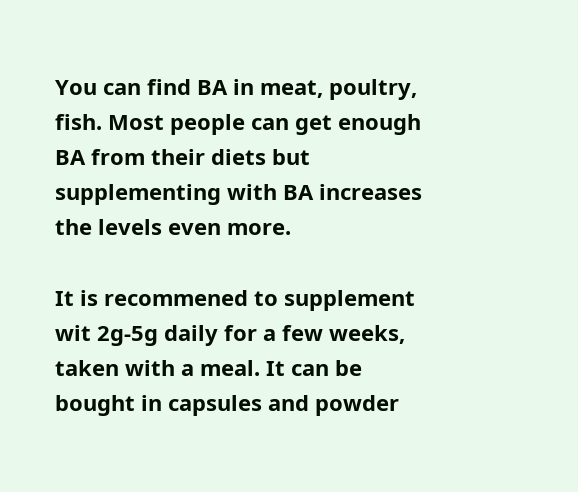You can find BA in meat, poultry, fish. Most people can get enough BA from their diets but supplementing with BA increases the levels even more.

It is recommened to supplement wit 2g-5g daily for a few weeks, taken with a meal. It can be bought in capsules and powder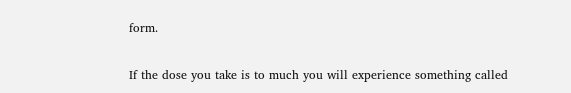form.

If the dose you take is to much you will experience something called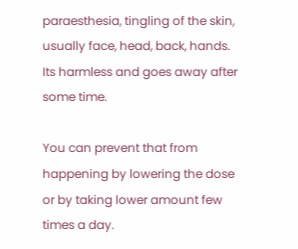paraesthesia, tingling of the skin, usually face, head, back, hands. Its harmless and goes away after some time.

You can prevent that from happening by lowering the dose or by taking lower amount few times a day.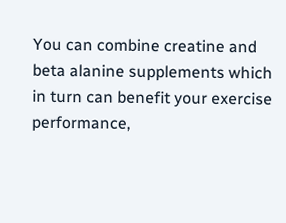You can combine creatine and beta alanine supplements which in turn can benefit your exercise performance,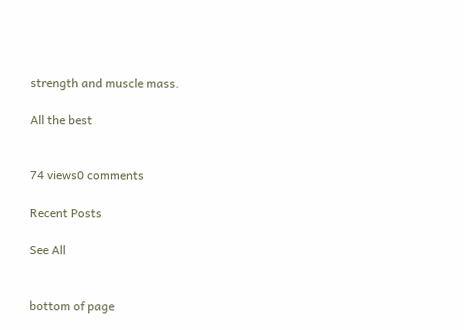strength and muscle mass.

All the best


74 views0 comments

Recent Posts

See All


bottom of page